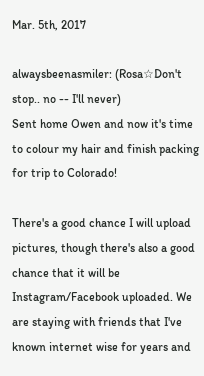Mar. 5th, 2017

alwaysbeenasmiler: (Rosa☆Don't stop.. no -- I'll never)
Sent home Owen and now it's time to colour my hair and finish packing for trip to Colorado!

There's a good chance I will upload pictures, though there's also a good chance that it will be Instagram/Facebook uploaded. We are staying with friends that I've known internet wise for years and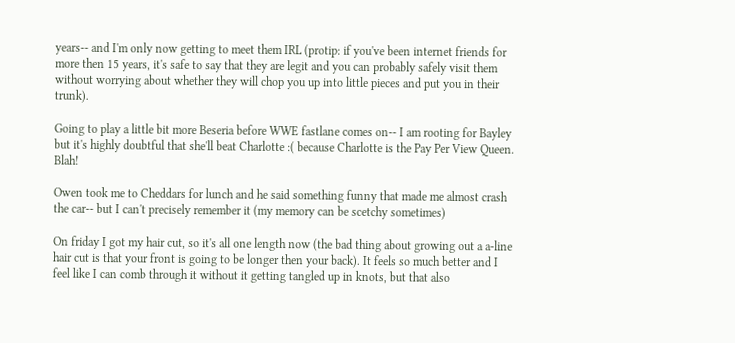years-- and I'm only now getting to meet them IRL (protip: if you've been internet friends for more then 15 years, it's safe to say that they are legit and you can probably safely visit them without worrying about whether they will chop you up into little pieces and put you in their trunk).

Going to play a little bit more Beseria before WWE fastlane comes on-- I am rooting for Bayley but it's highly doubtful that she'll beat Charlotte :( because Charlotte is the Pay Per View Queen. Blah!

Owen took me to Cheddars for lunch and he said something funny that made me almost crash the car-- but I can't precisely remember it (my memory can be scetchy sometimes)

On friday I got my hair cut, so it's all one length now (the bad thing about growing out a a-line hair cut is that your front is going to be longer then your back). It feels so much better and I feel like I can comb through it without it getting tangled up in knots, but that also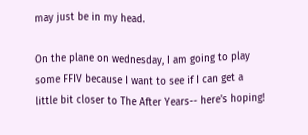may just be in my head.

On the plane on wednesday, I am going to play some FFIV because I want to see if I can get a little bit closer to The After Years-- here's hoping!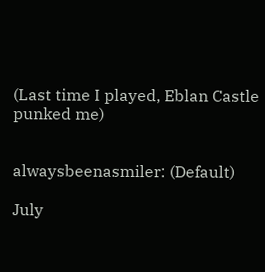(Last time I played, Eblan Castle punked me)


alwaysbeenasmiler: (Default)

July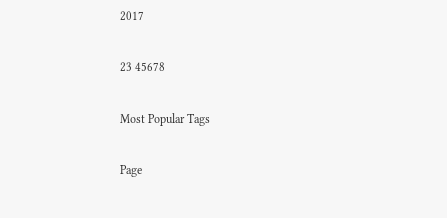2017

23 45678

Most Popular Tags

Page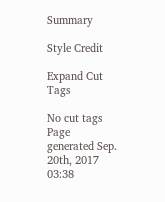Summary

Style Credit

Expand Cut Tags

No cut tags
Page generated Sep. 20th, 2017 03:38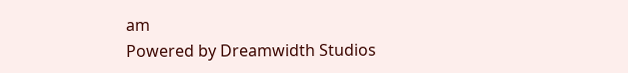am
Powered by Dreamwidth Studios